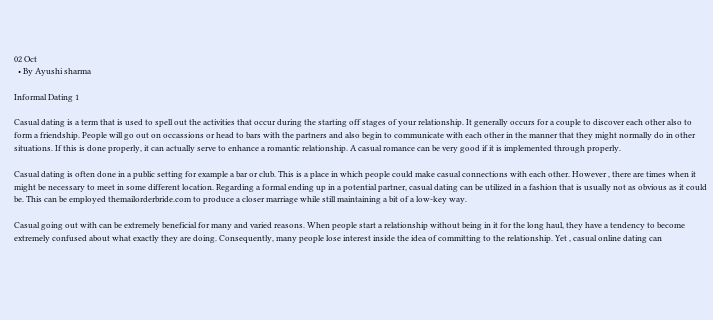02 Oct
  • By Ayushi sharma

Informal Dating 1

Casual dating is a term that is used to spell out the activities that occur during the starting off stages of your relationship. It generally occurs for a couple to discover each other also to form a friendship. People will go out on occassions or head to bars with the partners and also begin to communicate with each other in the manner that they might normally do in other situations. If this is done properly, it can actually serve to enhance a romantic relationship. A casual romance can be very good if it is implemented through properly.

Casual dating is often done in a public setting for example a bar or club. This is a place in which people could make casual connections with each other. However , there are times when it might be necessary to meet in some different location. Regarding a formal ending up in a potential partner, casual dating can be utilized in a fashion that is usually not as obvious as it could be. This can be employed themailorderbride.com to produce a closer marriage while still maintaining a bit of a low-key way.

Casual going out with can be extremely beneficial for many and varied reasons. When people start a relationship without being in it for the long haul, they have a tendency to become extremely confused about what exactly they are doing. Consequently, many people lose interest inside the idea of committing to the relationship. Yet , casual online dating can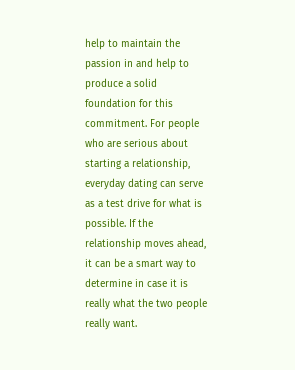help to maintain the passion in and help to produce a solid foundation for this commitment. For people who are serious about starting a relationship, everyday dating can serve as a test drive for what is possible. If the relationship moves ahead, it can be a smart way to determine in case it is really what the two people really want.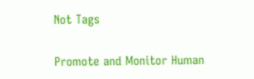Not Tags

Promote and Monitor Human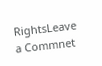RightsLeave a Commnet